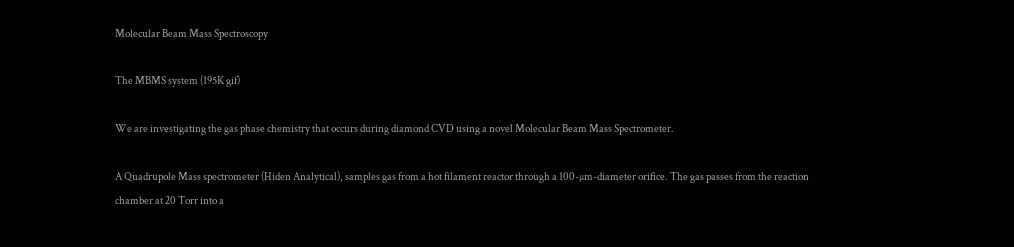Molecular Beam Mass Spectroscopy

The MBMS system (195K gif)

We are investigating the gas phase chemistry that occurs during diamond CVD using a novel Molecular Beam Mass Spectrometer.

A Quadrupole Mass spectrometer (Hiden Analytical), samples gas from a hot filament reactor through a 100-µm-diameter orifice. The gas passes from the reaction chamber at 20 Torr into a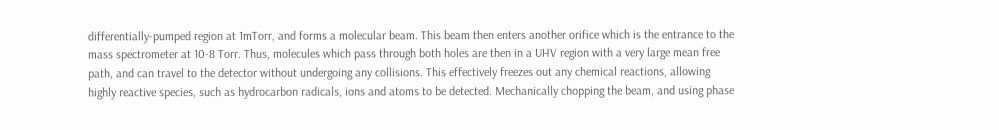differentially-pumped region at 1mTorr, and forms a molecular beam. This beam then enters another orifice which is the entrance to the mass spectrometer at 10-8 Torr. Thus, molecules which pass through both holes are then in a UHV region with a very large mean free path, and can travel to the detector without undergoing any collisions. This effectively freezes out any chemical reactions, allowing highly reactive species, such as hydrocarbon radicals, ions and atoms to be detected. Mechanically chopping the beam, and using phase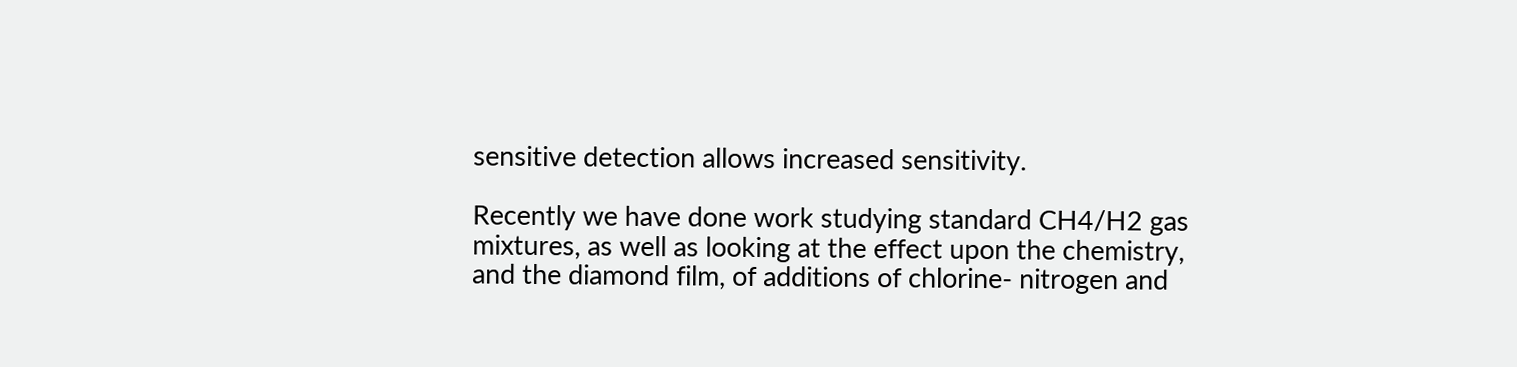sensitive detection allows increased sensitivity.

Recently we have done work studying standard CH4/H2 gas mixtures, as well as looking at the effect upon the chemistry, and the diamond film, of additions of chlorine- nitrogen and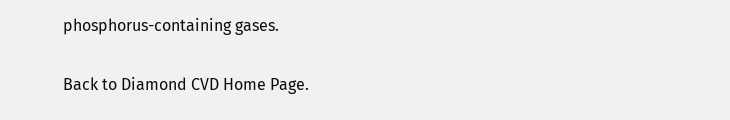phosphorus-containing gases.

Back to Diamond CVD Home Page.